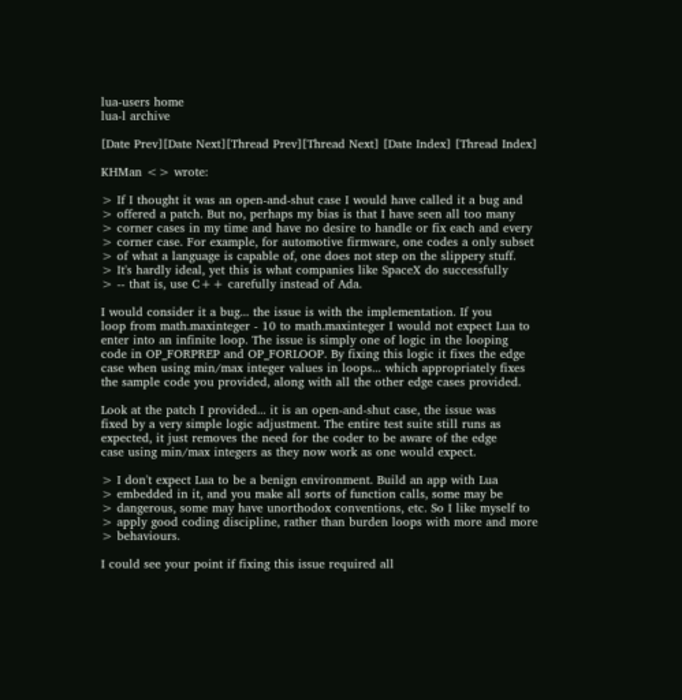lua-users home
lua-l archive

[Date Prev][Date Next][Thread Prev][Thread Next] [Date Index] [Thread Index]

KHMan <> wrote:

> If I thought it was an open-and-shut case I would have called it a bug and
> offered a patch. But no, perhaps my bias is that I have seen all too many
> corner cases in my time and have no desire to handle or fix each and every
> corner case. For example, for automotive firmware, one codes a only subset
> of what a language is capable of, one does not step on the slippery stuff.
> It's hardly ideal, yet this is what companies like SpaceX do successfully
> -- that is, use C++ carefully instead of Ada.

I would consider it a bug... the issue is with the implementation. If you
loop from math.maxinteger - 10 to math.maxinteger I would not expect Lua to
enter into an infinite loop. The issue is simply one of logic in the looping
code in OP_FORPREP and OP_FORLOOP. By fixing this logic it fixes the edge
case when using min/max integer values in loops... which appropriately fixes
the sample code you provided, along with all the other edge cases provided.

Look at the patch I provided... it is an open-and-shut case, the issue was
fixed by a very simple logic adjustment. The entire test suite still runs as
expected, it just removes the need for the coder to be aware of the edge
case using min/max integers as they now work as one would expect.

> I don't expect Lua to be a benign environment. Build an app with Lua
> embedded in it, and you make all sorts of function calls, some may be
> dangerous, some may have unorthodox conventions, etc. So I like myself to
> apply good coding discipline, rather than burden loops with more and more
> behaviours.

I could see your point if fixing this issue required all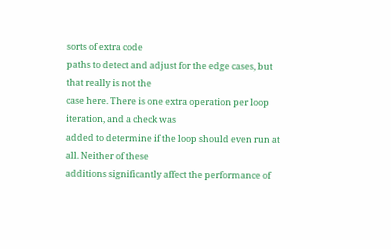sorts of extra code
paths to detect and adjust for the edge cases, but that really is not the
case here. There is one extra operation per loop iteration, and a check was
added to determine if the loop should even run at all. Neither of these
additions significantly affect the performance of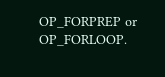OP_FORPREP or OP_FORLOOP.